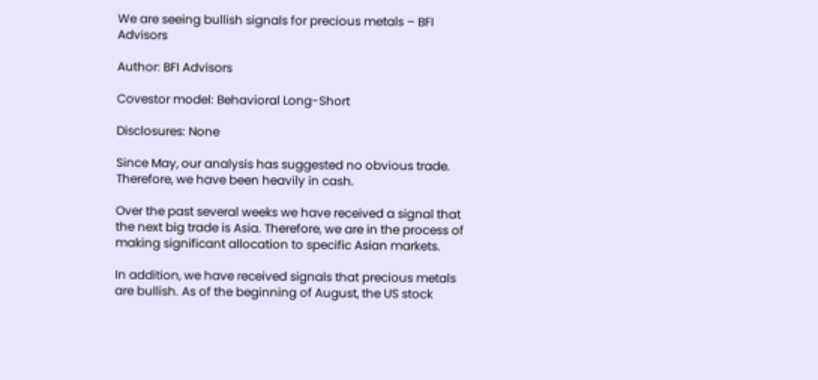We are seeing bullish signals for precious metals – BFI Advisors

Author: BFI Advisors

Covestor model: Behavioral Long-Short

Disclosures: None

Since May, our analysis has suggested no obvious trade. Therefore, we have been heavily in cash.

Over the past several weeks we have received a signal that the next big trade is Asia. Therefore, we are in the process of making significant allocation to specific Asian markets.

In addition, we have received signals that precious metals are bullish. As of the beginning of August, the US stock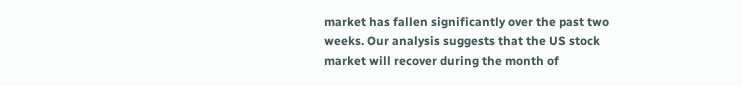market has fallen significantly over the past two weeks. Our analysis suggests that the US stock market will recover during the month of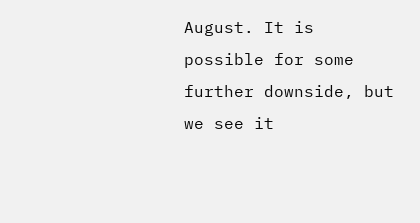August. It is possible for some further downside, but we see it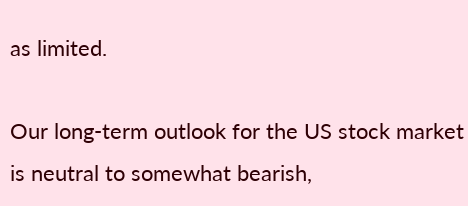as limited.

Our long-term outlook for the US stock market is neutral to somewhat bearish,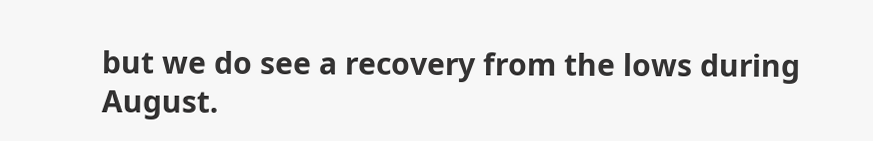but we do see a recovery from the lows during August.